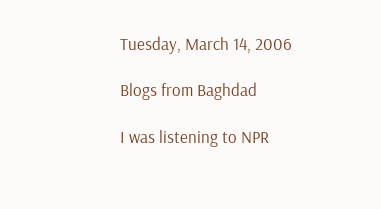Tuesday, March 14, 2006

Blogs from Baghdad

I was listening to NPR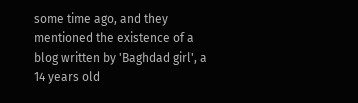some time ago, and they mentioned the existence of a blog written by 'Baghdad girl', a 14 years old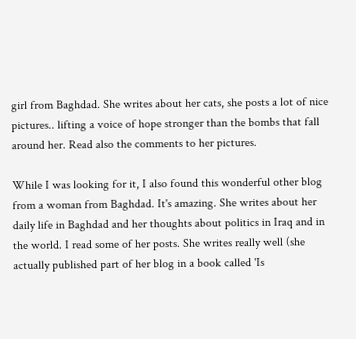girl from Baghdad. She writes about her cats, she posts a lot of nice pictures.. lifting a voice of hope stronger than the bombs that fall around her. Read also the comments to her pictures.

While I was looking for it, I also found this wonderful other blog from a woman from Baghdad. It's amazing. She writes about her daily life in Baghdad and her thoughts about politics in Iraq and in the world. I read some of her posts. She writes really well (she actually published part of her blog in a book called 'Is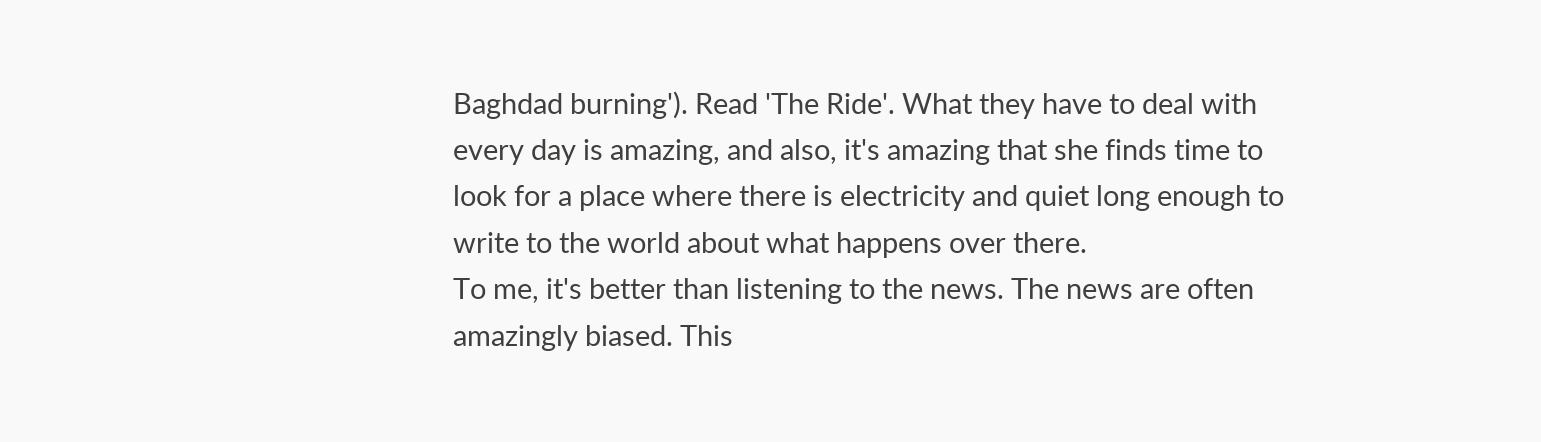Baghdad burning'). Read 'The Ride'. What they have to deal with every day is amazing, and also, it's amazing that she finds time to look for a place where there is electricity and quiet long enough to write to the world about what happens over there.
To me, it's better than listening to the news. The news are often amazingly biased. This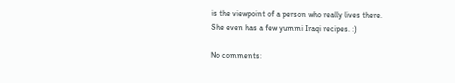is the viewpoint of a person who really lives there.
She even has a few yummi Iraqi recipes. :)

No comments: